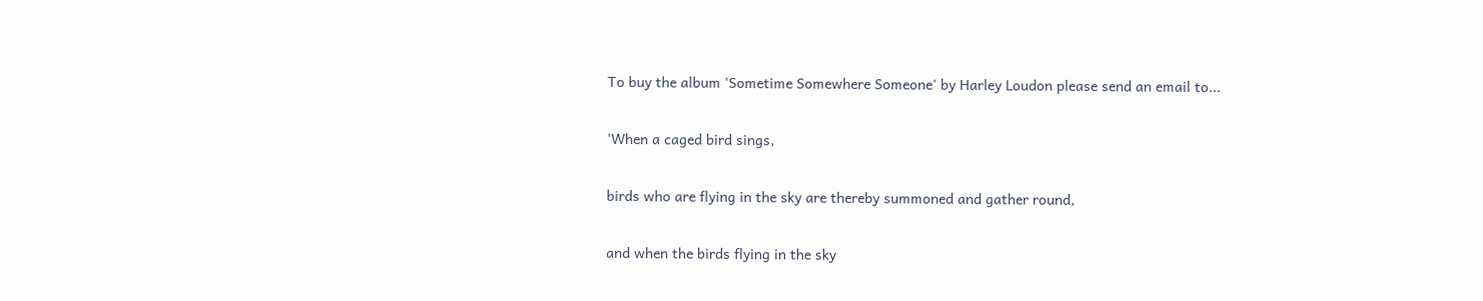To buy the album 'Sometime Somewhere Someone' by Harley Loudon please send an email to...

'When a caged bird sings,

birds who are flying in the sky are thereby summoned and gather round,

and when the birds flying in the sky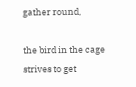gather round,

the bird in the cage strives to get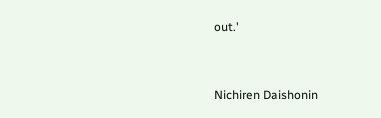out.'


Nichiren Daishonin